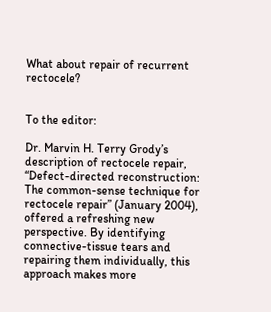What about repair of recurrent rectocele?


To the editor:

Dr. Marvin H. Terry Grody’s description of rectocele repair, “Defect-directed reconstruction: The common-sense technique for rectocele repair” (January 2004), offered a refreshing new perspective. By identifying connective-tissue tears and repairing them individually, this approach makes more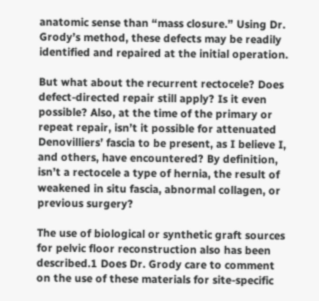anatomic sense than “mass closure.” Using Dr. Grody’s method, these defects may be readily identified and repaired at the initial operation.

But what about the recurrent rectocele? Does defect-directed repair still apply? Is it even possible? Also, at the time of the primary or repeat repair, isn’t it possible for attenuated Denovilliers’ fascia to be present, as I believe I, and others, have encountered? By definition, isn’t a rectocele a type of hernia, the result of weakened in situ fascia, abnormal collagen, or previous surgery?

The use of biological or synthetic graft sources for pelvic floor reconstruction also has been described.1 Does Dr. Grody care to comment on the use of these materials for site-specific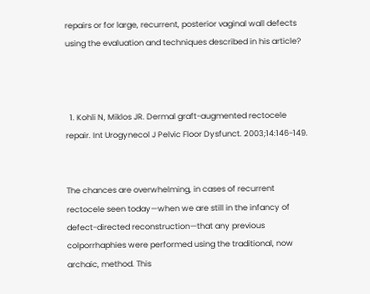repairs or for large, recurrent, posterior vaginal wall defects using the evaluation and techniques described in his article?



  1. Kohli N, Miklos JR. Dermal graft-augmented rectocele repair. Int Urogynecol J Pelvic Floor Dysfunct. 2003;14:146-149.


The chances are overwhelming, in cases of recurrent rectocele seen today—when we are still in the infancy of defect-directed reconstruction—that any previous colporrhaphies were performed using the traditional, now archaic, method. This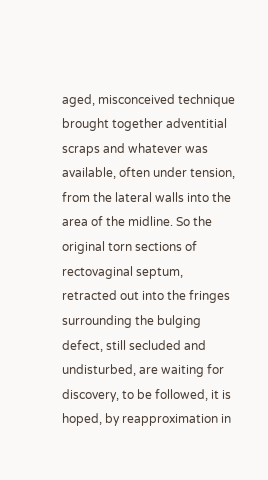aged, misconceived technique brought together adventitial scraps and whatever was available, often under tension, from the lateral walls into the area of the midline. So the original torn sections of rectovaginal septum, retracted out into the fringes surrounding the bulging defect, still secluded and undisturbed, are waiting for discovery, to be followed, it is hoped, by reapproximation in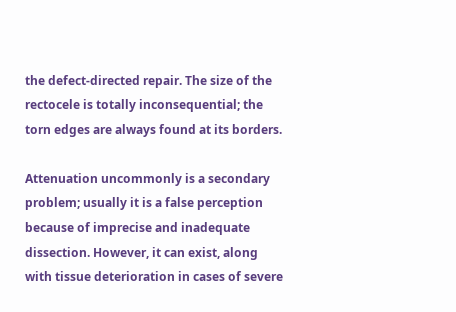the defect-directed repair. The size of the rectocele is totally inconsequential; the torn edges are always found at its borders.

Attenuation uncommonly is a secondary problem; usually it is a false perception because of imprecise and inadequate dissection. However, it can exist, along with tissue deterioration in cases of severe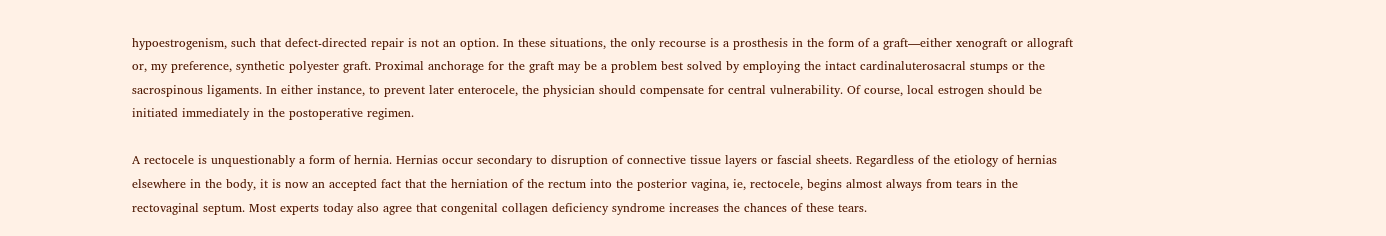hypoestrogenism, such that defect-directed repair is not an option. In these situations, the only recourse is a prosthesis in the form of a graft—either xenograft or allograft or, my preference, synthetic polyester graft. Proximal anchorage for the graft may be a problem best solved by employing the intact cardinaluterosacral stumps or the sacrospinous ligaments. In either instance, to prevent later enterocele, the physician should compensate for central vulnerability. Of course, local estrogen should be initiated immediately in the postoperative regimen.

A rectocele is unquestionably a form of hernia. Hernias occur secondary to disruption of connective tissue layers or fascial sheets. Regardless of the etiology of hernias elsewhere in the body, it is now an accepted fact that the herniation of the rectum into the posterior vagina, ie, rectocele, begins almost always from tears in the rectovaginal septum. Most experts today also agree that congenital collagen deficiency syndrome increases the chances of these tears.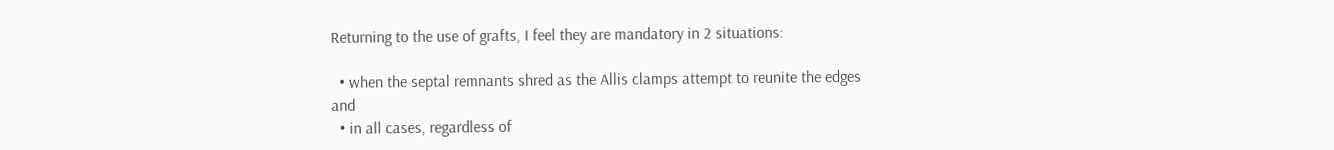Returning to the use of grafts, I feel they are mandatory in 2 situations:

  • when the septal remnants shred as the Allis clamps attempt to reunite the edges and
  • in all cases, regardless of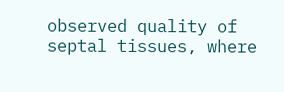observed quality of septal tissues, where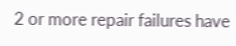2 or more repair failures have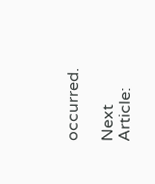occurred.

Next Article: